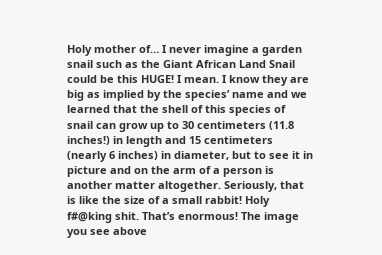Holy mother of… I never imagine a garden snail such as the Giant African Land Snail could be this HUGE! I mean. I know they are big as implied by the species’ name and we learned that the shell of this species of snail can grow up to 30 centimeters (11.8 inches!) in length and 15 centimeters (nearly 6 inches) in diameter, but to see it in picture and on the arm of a person is another matter altogether. Seriously, that is like the size of a small rabbit! Holy f#@king shit. That’s enormous! The image you see above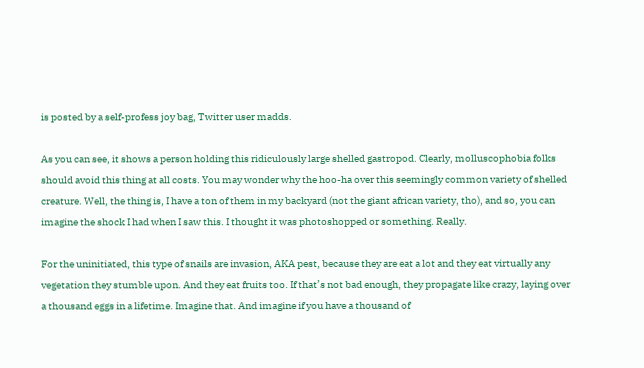is posted by a self-profess joy bag, Twitter user madds.

As you can see, it shows a person holding this ridiculously large shelled gastropod. Clearly, molluscophobia folks should avoid this thing at all costs. You may wonder why the hoo-ha over this seemingly common variety of shelled creature. Well, the thing is, I have a ton of them in my backyard (not the giant african variety, tho), and so, you can imagine the shock I had when I saw this. I thought it was photoshopped or something. Really.

For the uninitiated, this type of snails are invasion, AKA pest, because they are eat a lot and they eat virtually any vegetation they stumble upon. And they eat fruits too. If that’s not bad enough, they propagate like crazy, laying over a thousand eggs in a lifetime. Imagine that. And imagine if you have a thousand of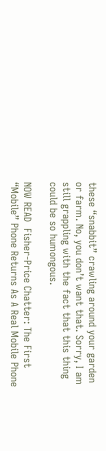these “snabbit” crawling around your garden or farm. No, you don’t want that. Sorry, I am still grappling with the fact that this thing could be so humongous.

NOW READ  Fisher-Price Chatter: The First “Mobile” Phone Returns As A Real Mobile Phone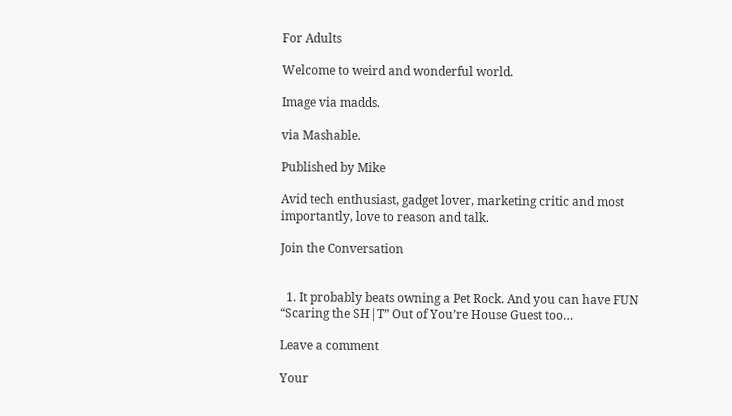For Adults

Welcome to weird and wonderful world.

Image via madds.

via Mashable.

Published by Mike

Avid tech enthusiast, gadget lover, marketing critic and most importantly, love to reason and talk.

Join the Conversation


  1. It probably beats owning a Pet Rock. And you can have FUN “Scaring the SH|T” Out of You’re House Guest too…

Leave a comment

Your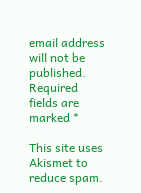email address will not be published. Required fields are marked *

This site uses Akismet to reduce spam.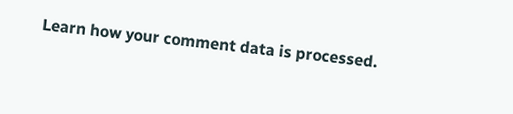Learn how your comment data is processed.